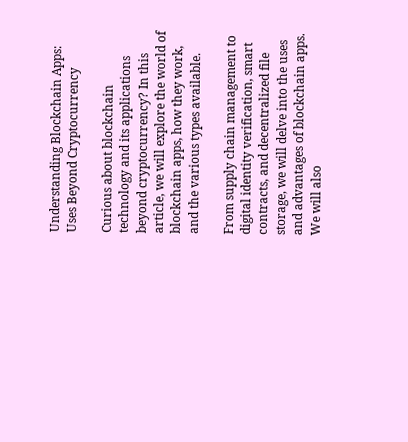Understanding Blockchain Apps: Uses Beyond Cryptocurrency

Curious about blockchain technology and its applications beyond cryptocurrency? In this article, we will explore the world of blockchain apps, how they work, and the various types available.

From supply chain management to digital identity verification, smart contracts, and decentralized file storage, we will delve into the uses and advantages of blockchain apps. We will also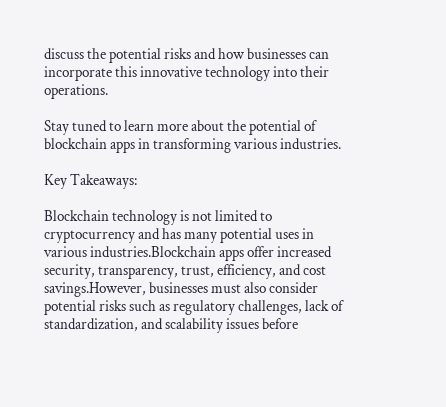discuss the potential risks and how businesses can incorporate this innovative technology into their operations.

Stay tuned to learn more about the potential of blockchain apps in transforming various industries.

Key Takeaways:

Blockchain technology is not limited to cryptocurrency and has many potential uses in various industries.Blockchain apps offer increased security, transparency, trust, efficiency, and cost savings.However, businesses must also consider potential risks such as regulatory challenges, lack of standardization, and scalability issues before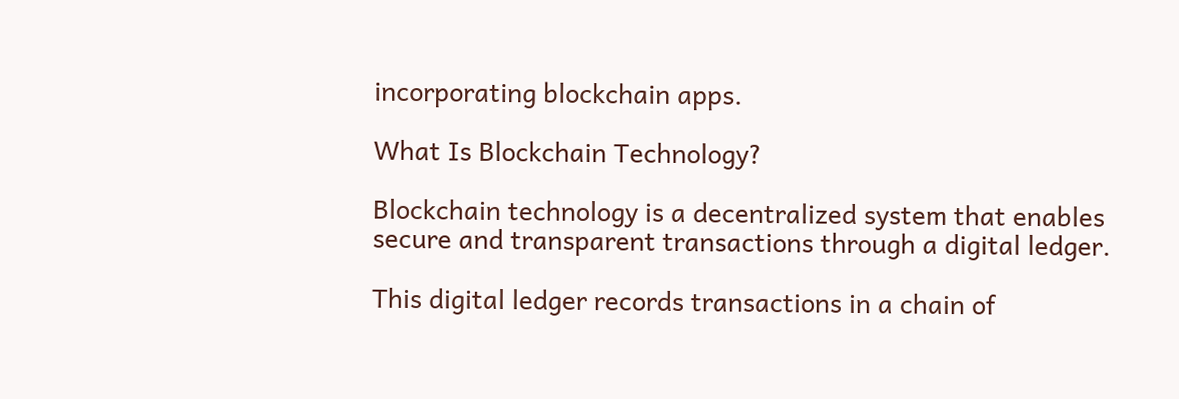incorporating blockchain apps.

What Is Blockchain Technology?

Blockchain technology is a decentralized system that enables secure and transparent transactions through a digital ledger.

This digital ledger records transactions in a chain of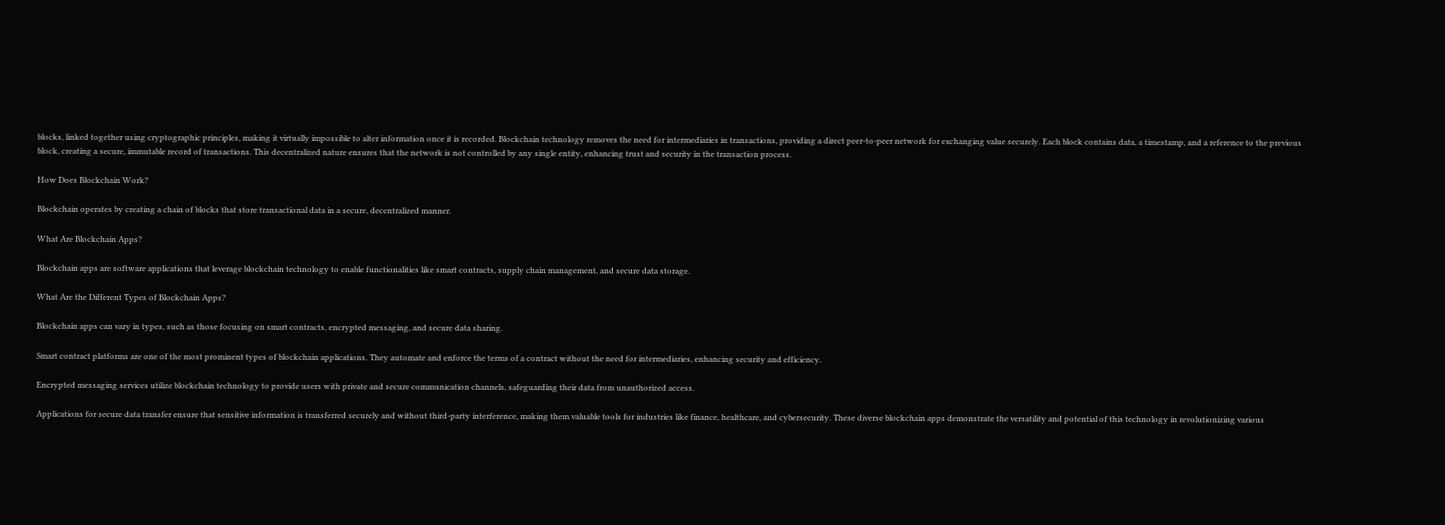blocks, linked together using cryptographic principles, making it virtually impossible to alter information once it is recorded. Blockchain technology removes the need for intermediaries in transactions, providing a direct peer-to-peer network for exchanging value securely. Each block contains data, a timestamp, and a reference to the previous block, creating a secure, immutable record of transactions. This decentralized nature ensures that the network is not controlled by any single entity, enhancing trust and security in the transaction process.

How Does Blockchain Work?

Blockchain operates by creating a chain of blocks that store transactional data in a secure, decentralized manner.

What Are Blockchain Apps?

Blockchain apps are software applications that leverage blockchain technology to enable functionalities like smart contracts, supply chain management, and secure data storage.

What Are the Different Types of Blockchain Apps?

Blockchain apps can vary in types, such as those focusing on smart contracts, encrypted messaging, and secure data sharing.

Smart contract platforms are one of the most prominent types of blockchain applications. They automate and enforce the terms of a contract without the need for intermediaries, enhancing security and efficiency.

Encrypted messaging services utilize blockchain technology to provide users with private and secure communication channels, safeguarding their data from unauthorized access.

Applications for secure data transfer ensure that sensitive information is transferred securely and without third-party interference, making them valuable tools for industries like finance, healthcare, and cybersecurity. These diverse blockchain apps demonstrate the versatility and potential of this technology in revolutionizing various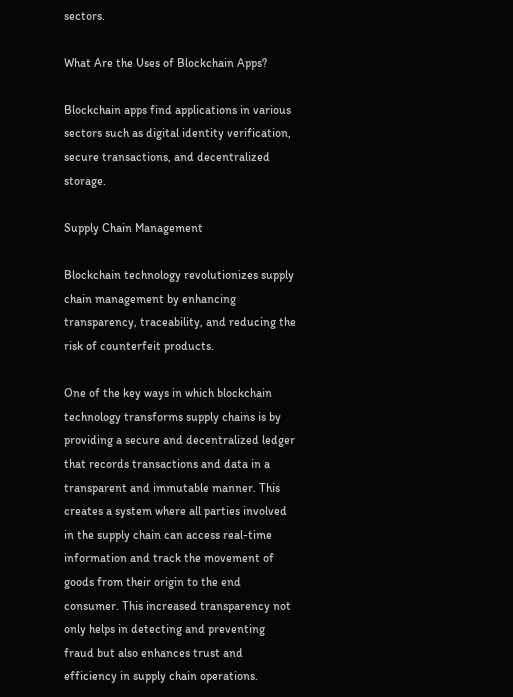sectors.

What Are the Uses of Blockchain Apps?

Blockchain apps find applications in various sectors such as digital identity verification, secure transactions, and decentralized storage.

Supply Chain Management

Blockchain technology revolutionizes supply chain management by enhancing transparency, traceability, and reducing the risk of counterfeit products.

One of the key ways in which blockchain technology transforms supply chains is by providing a secure and decentralized ledger that records transactions and data in a transparent and immutable manner. This creates a system where all parties involved in the supply chain can access real-time information and track the movement of goods from their origin to the end consumer. This increased transparency not only helps in detecting and preventing fraud but also enhances trust and efficiency in supply chain operations.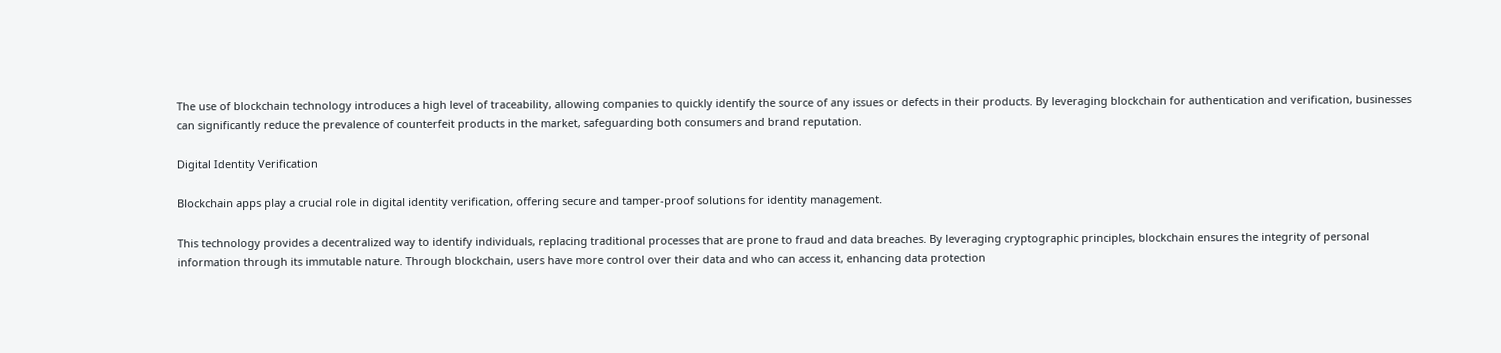The use of blockchain technology introduces a high level of traceability, allowing companies to quickly identify the source of any issues or defects in their products. By leveraging blockchain for authentication and verification, businesses can significantly reduce the prevalence of counterfeit products in the market, safeguarding both consumers and brand reputation.

Digital Identity Verification

Blockchain apps play a crucial role in digital identity verification, offering secure and tamper-proof solutions for identity management.

This technology provides a decentralized way to identify individuals, replacing traditional processes that are prone to fraud and data breaches. By leveraging cryptographic principles, blockchain ensures the integrity of personal information through its immutable nature. Through blockchain, users have more control over their data and who can access it, enhancing data protection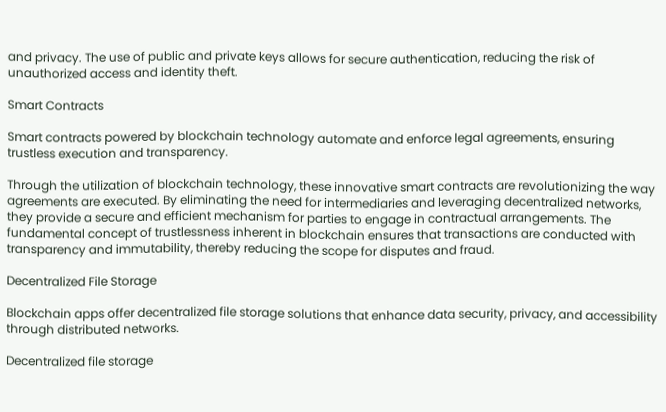and privacy. The use of public and private keys allows for secure authentication, reducing the risk of unauthorized access and identity theft.

Smart Contracts

Smart contracts powered by blockchain technology automate and enforce legal agreements, ensuring trustless execution and transparency.

Through the utilization of blockchain technology, these innovative smart contracts are revolutionizing the way agreements are executed. By eliminating the need for intermediaries and leveraging decentralized networks, they provide a secure and efficient mechanism for parties to engage in contractual arrangements. The fundamental concept of trustlessness inherent in blockchain ensures that transactions are conducted with transparency and immutability, thereby reducing the scope for disputes and fraud.

Decentralized File Storage

Blockchain apps offer decentralized file storage solutions that enhance data security, privacy, and accessibility through distributed networks.

Decentralized file storage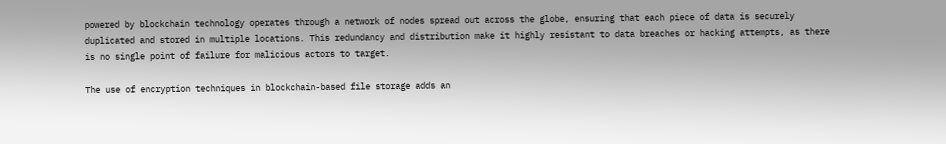powered by blockchain technology operates through a network of nodes spread out across the globe, ensuring that each piece of data is securely duplicated and stored in multiple locations. This redundancy and distribution make it highly resistant to data breaches or hacking attempts, as there is no single point of failure for malicious actors to target.

The use of encryption techniques in blockchain-based file storage adds an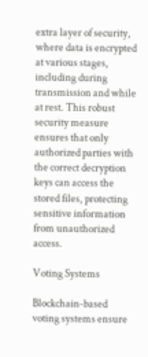extra layer of security, where data is encrypted at various stages, including during transmission and while at rest. This robust security measure ensures that only authorized parties with the correct decryption keys can access the stored files, protecting sensitive information from unauthorized access.

Voting Systems

Blockchain-based voting systems ensure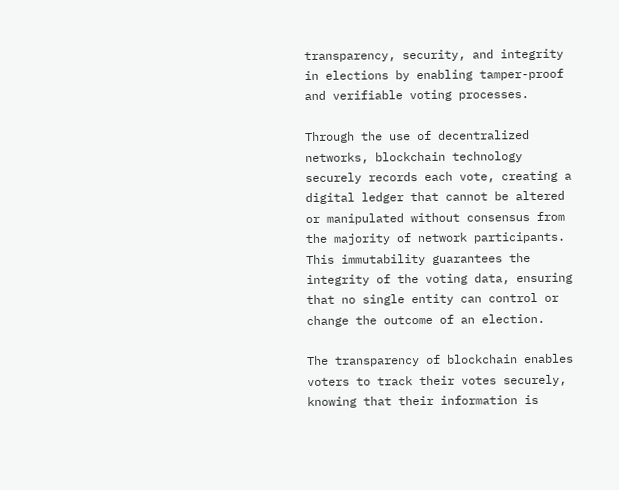transparency, security, and integrity in elections by enabling tamper-proof and verifiable voting processes.

Through the use of decentralized networks, blockchain technology securely records each vote, creating a digital ledger that cannot be altered or manipulated without consensus from the majority of network participants. This immutability guarantees the integrity of the voting data, ensuring that no single entity can control or change the outcome of an election.

The transparency of blockchain enables voters to track their votes securely, knowing that their information is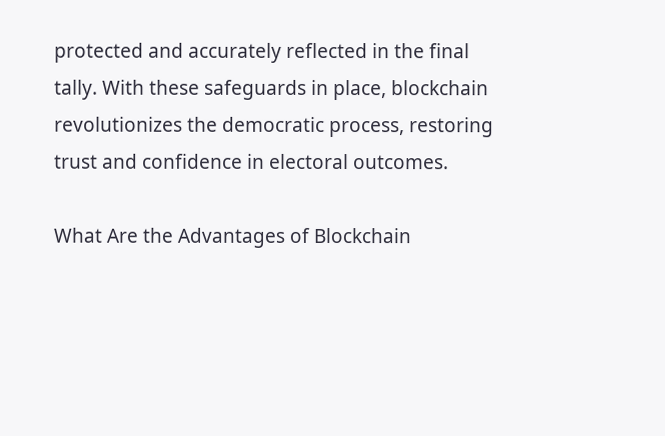protected and accurately reflected in the final tally. With these safeguards in place, blockchain revolutionizes the democratic process, restoring trust and confidence in electoral outcomes.

What Are the Advantages of Blockchain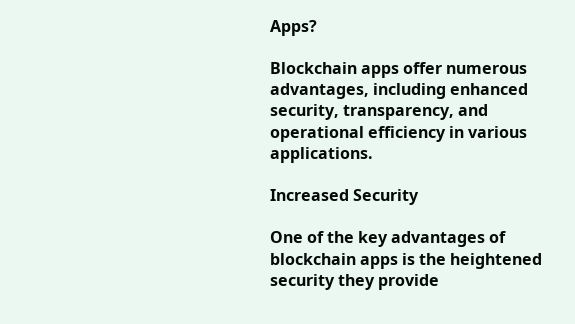Apps?

Blockchain apps offer numerous advantages, including enhanced security, transparency, and operational efficiency in various applications.

Increased Security

One of the key advantages of blockchain apps is the heightened security they provide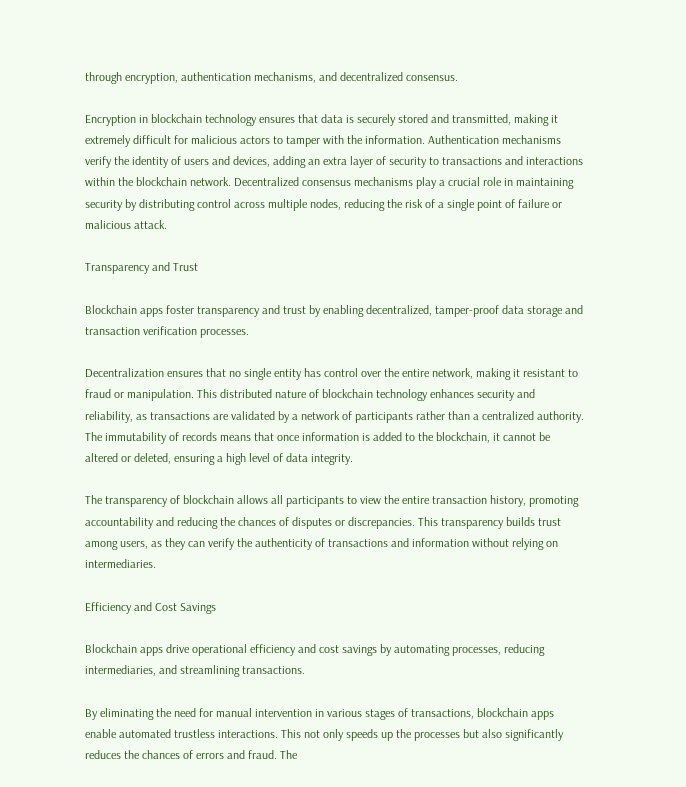through encryption, authentication mechanisms, and decentralized consensus.

Encryption in blockchain technology ensures that data is securely stored and transmitted, making it extremely difficult for malicious actors to tamper with the information. Authentication mechanisms verify the identity of users and devices, adding an extra layer of security to transactions and interactions within the blockchain network. Decentralized consensus mechanisms play a crucial role in maintaining security by distributing control across multiple nodes, reducing the risk of a single point of failure or malicious attack.

Transparency and Trust

Blockchain apps foster transparency and trust by enabling decentralized, tamper-proof data storage and transaction verification processes.

Decentralization ensures that no single entity has control over the entire network, making it resistant to fraud or manipulation. This distributed nature of blockchain technology enhances security and reliability, as transactions are validated by a network of participants rather than a centralized authority. The immutability of records means that once information is added to the blockchain, it cannot be altered or deleted, ensuring a high level of data integrity.

The transparency of blockchain allows all participants to view the entire transaction history, promoting accountability and reducing the chances of disputes or discrepancies. This transparency builds trust among users, as they can verify the authenticity of transactions and information without relying on intermediaries.

Efficiency and Cost Savings

Blockchain apps drive operational efficiency and cost savings by automating processes, reducing intermediaries, and streamlining transactions.

By eliminating the need for manual intervention in various stages of transactions, blockchain apps enable automated trustless interactions. This not only speeds up the processes but also significantly reduces the chances of errors and fraud. The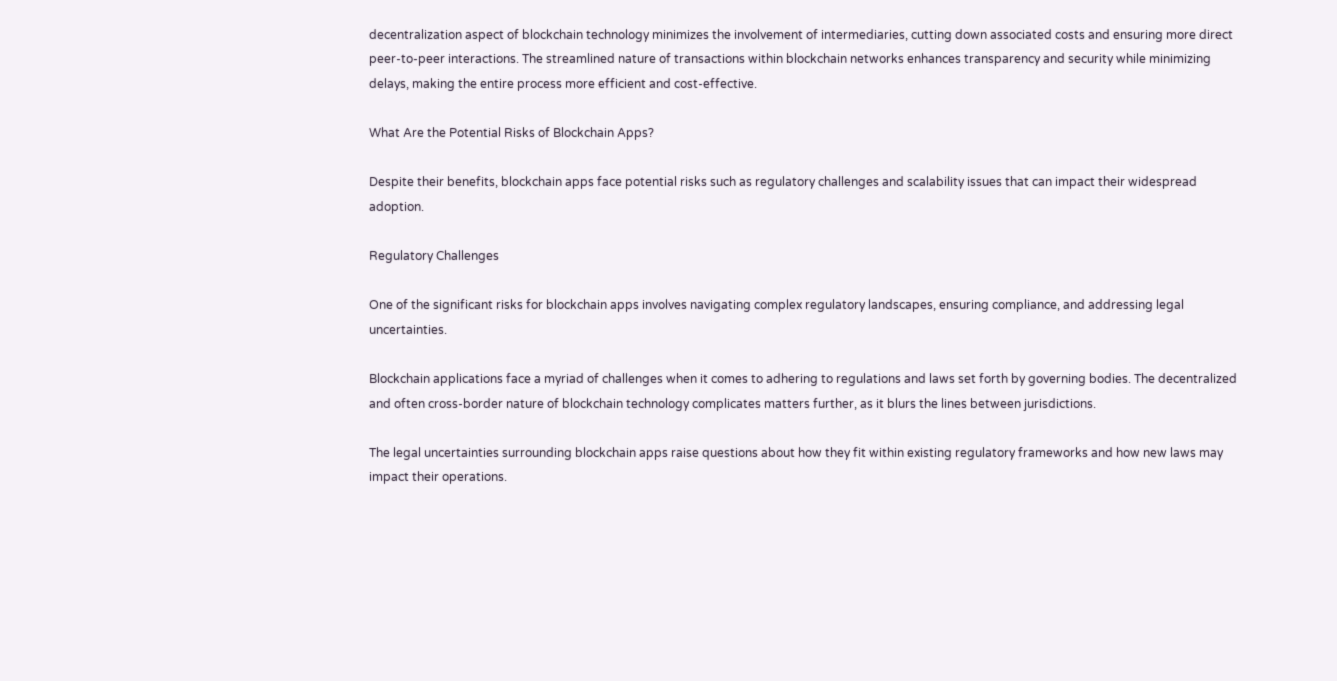decentralization aspect of blockchain technology minimizes the involvement of intermediaries, cutting down associated costs and ensuring more direct peer-to-peer interactions. The streamlined nature of transactions within blockchain networks enhances transparency and security while minimizing delays, making the entire process more efficient and cost-effective.

What Are the Potential Risks of Blockchain Apps?

Despite their benefits, blockchain apps face potential risks such as regulatory challenges and scalability issues that can impact their widespread adoption.

Regulatory Challenges

One of the significant risks for blockchain apps involves navigating complex regulatory landscapes, ensuring compliance, and addressing legal uncertainties.

Blockchain applications face a myriad of challenges when it comes to adhering to regulations and laws set forth by governing bodies. The decentralized and often cross-border nature of blockchain technology complicates matters further, as it blurs the lines between jurisdictions.

The legal uncertainties surrounding blockchain apps raise questions about how they fit within existing regulatory frameworks and how new laws may impact their operations.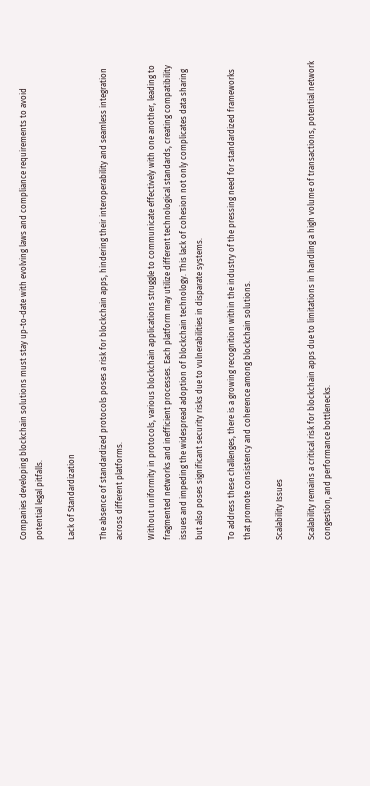Companies developing blockchain solutions must stay up-to-date with evolving laws and compliance requirements to avoid potential legal pitfalls.

Lack of Standardization

The absence of standardized protocols poses a risk for blockchain apps, hindering their interoperability and seamless integration across different platforms.

Without uniformity in protocols, various blockchain applications struggle to communicate effectively with one another, leading to fragmented networks and inefficient processes. Each platform may utilize different technological standards, creating compatibility issues and impeding the widespread adoption of blockchain technology. This lack of cohesion not only complicates data sharing but also poses significant security risks due to vulnerabilities in disparate systems.

To address these challenges, there is a growing recognition within the industry of the pressing need for standardized frameworks that promote consistency and coherence among blockchain solutions.

Scalability Issues

Scalability remains a critical risk for blockchain apps due to limitations in handling a high volume of transactions, potential network congestion, and performance bottlenecks.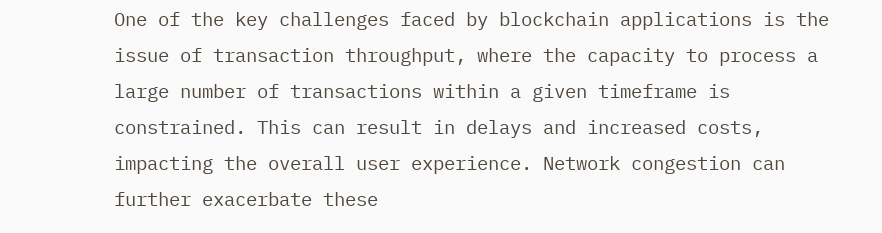One of the key challenges faced by blockchain applications is the issue of transaction throughput, where the capacity to process a large number of transactions within a given timeframe is constrained. This can result in delays and increased costs, impacting the overall user experience. Network congestion can further exacerbate these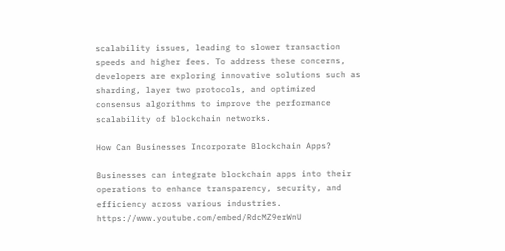scalability issues, leading to slower transaction speeds and higher fees. To address these concerns, developers are exploring innovative solutions such as sharding, layer two protocols, and optimized consensus algorithms to improve the performance scalability of blockchain networks.

How Can Businesses Incorporate Blockchain Apps?

Businesses can integrate blockchain apps into their operations to enhance transparency, security, and efficiency across various industries. https://www.youtube.com/embed/RdcMZ9erWnU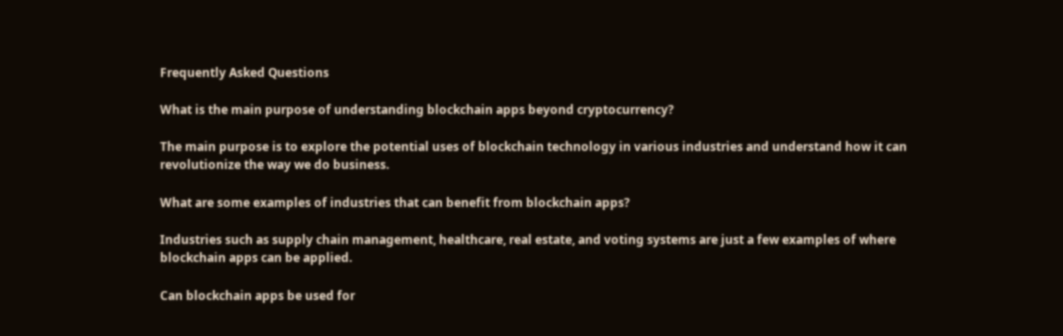Frequently Asked Questions

What is the main purpose of understanding blockchain apps beyond cryptocurrency?

The main purpose is to explore the potential uses of blockchain technology in various industries and understand how it can revolutionize the way we do business.

What are some examples of industries that can benefit from blockchain apps?

Industries such as supply chain management, healthcare, real estate, and voting systems are just a few examples of where blockchain apps can be applied.

Can blockchain apps be used for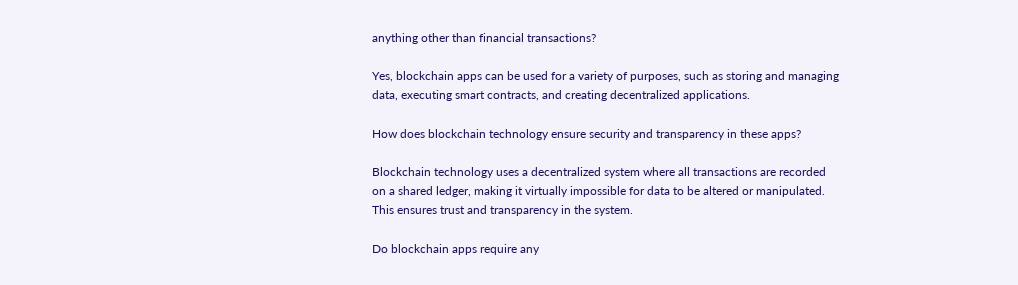anything other than financial transactions?

Yes, blockchain apps can be used for a variety of purposes, such as storing and managing data, executing smart contracts, and creating decentralized applications.

How does blockchain technology ensure security and transparency in these apps?

Blockchain technology uses a decentralized system where all transactions are recorded on a shared ledger, making it virtually impossible for data to be altered or manipulated. This ensures trust and transparency in the system.

Do blockchain apps require any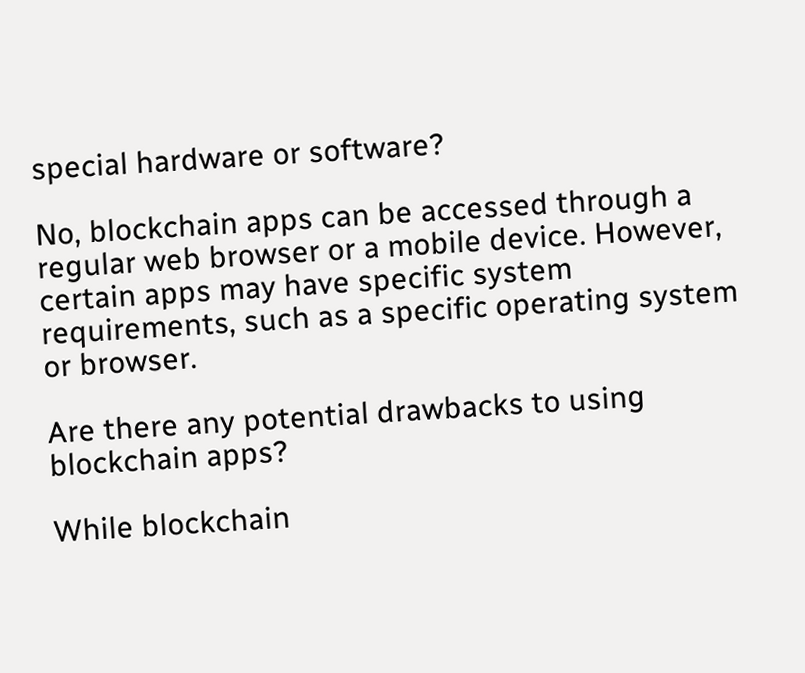special hardware or software?

No, blockchain apps can be accessed through a regular web browser or a mobile device. However, certain apps may have specific system requirements, such as a specific operating system or browser.

Are there any potential drawbacks to using blockchain apps?

While blockchain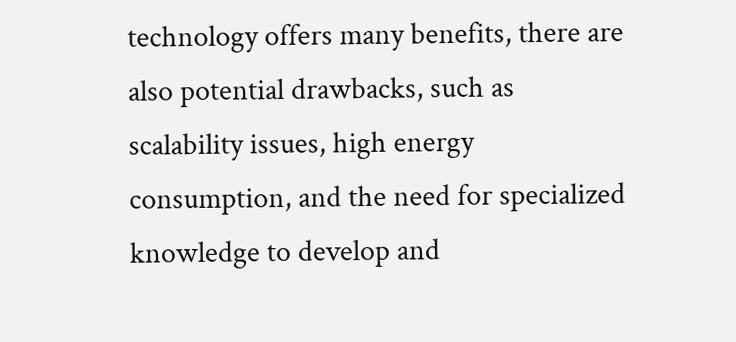technology offers many benefits, there are also potential drawbacks, such as scalability issues, high energy consumption, and the need for specialized knowledge to develop and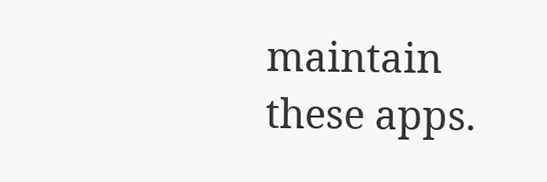maintain these apps.